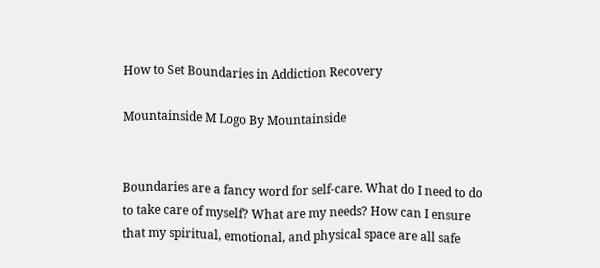How to Set Boundaries in Addiction Recovery

Mountainside M Logo By Mountainside


Boundaries are a fancy word for self-care. What do I need to do to take care of myself? What are my needs? How can I ensure that my spiritual, emotional, and physical space are all safe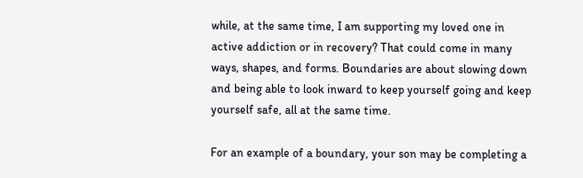while, at the same time, I am supporting my loved one in active addiction or in recovery? That could come in many ways, shapes, and forms. Boundaries are about slowing down and being able to look inward to keep yourself going and keep yourself safe, all at the same time.

For an example of a boundary, your son may be completing a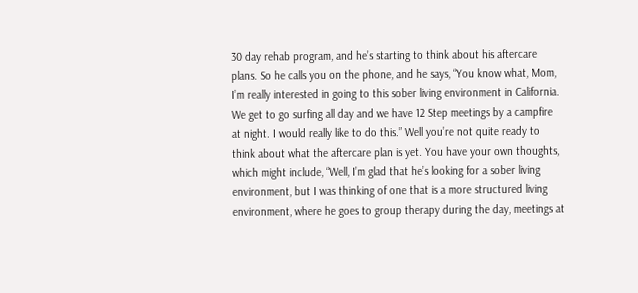30 day rehab program, and he’s starting to think about his aftercare plans. So he calls you on the phone, and he says, “You know what, Mom, I’m really interested in going to this sober living environment in California. We get to go surfing all day and we have 12 Step meetings by a campfire at night. I would really like to do this.” Well you’re not quite ready to think about what the aftercare plan is yet. You have your own thoughts, which might include, “Well, I’m glad that he’s looking for a sober living environment, but I was thinking of one that is a more structured living environment, where he goes to group therapy during the day, meetings at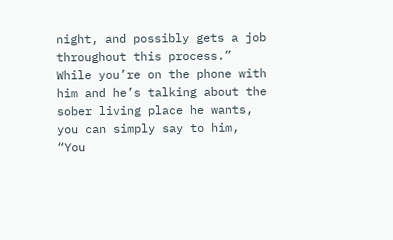night, and possibly gets a job throughout this process.” While you’re on the phone with him and he’s talking about the sober living place he wants, you can simply say to him, “You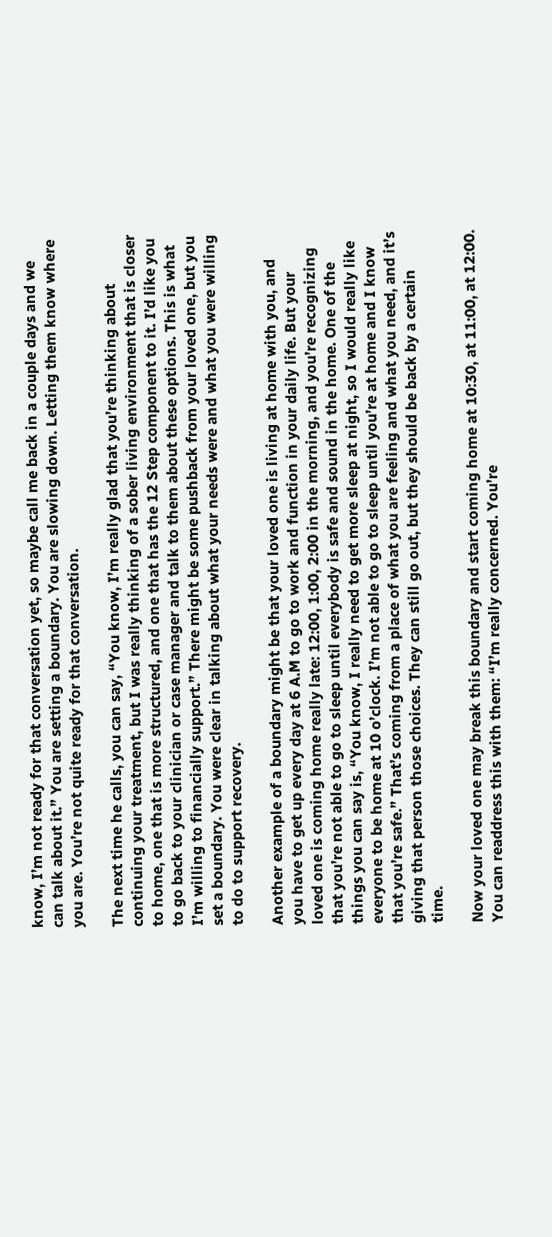know, I’m not ready for that conversation yet, so maybe call me back in a couple days and we can talk about it.” You are setting a boundary. You are slowing down. Letting them know where you are. You’re not quite ready for that conversation.

The next time he calls, you can say, “You know, I’m really glad that you’re thinking about continuing your treatment, but I was really thinking of a sober living environment that is closer to home, one that is more structured, and one that has the 12 Step component to it. I’d like you to go back to your clinician or case manager and talk to them about these options. This is what I’m willing to financially support.” There might be some pushback from your loved one, but you set a boundary. You were clear in talking about what your needs were and what you were willing to do to support recovery.

Another example of a boundary might be that your loved one is living at home with you, and you have to get up every day at 6 A.M to go to work and function in your daily life. But your loved one is coming home really late: 12:00, 1:00, 2:00 in the morning, and you’re recognizing that you’re not able to go to sleep until everybody is safe and sound in the home. One of the things you can say is, “You know, I really need to get more sleep at night, so I would really like everyone to be home at 10 o’clock. I’m not able to go to sleep until you’re at home and I know that you’re safe.” That’s coming from a place of what you are feeling and what you need, and it’s giving that person those choices. They can still go out, but they should be back by a certain time.

Now your loved one may break this boundary and start coming home at 10:30, at 11:00, at 12:00. You can readdress this with them: “I’m really concerned. You’re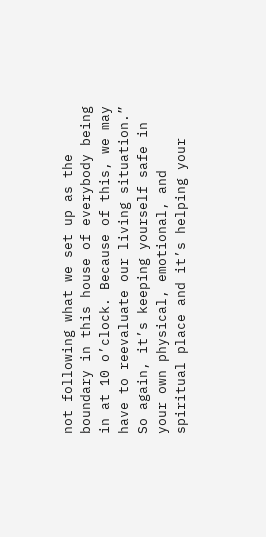not following what we set up as the boundary in this house of everybody being in at 10 o’clock. Because of this, we may have to reevaluate our living situation.” So again, it’s keeping yourself safe in your own physical, emotional, and spiritual place and it’s helping your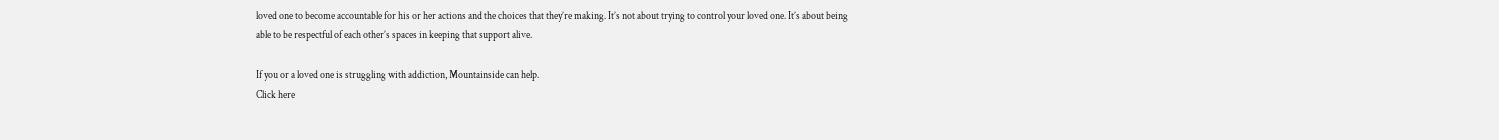loved one to become accountable for his or her actions and the choices that they’re making. It’s not about trying to control your loved one. It’s about being able to be respectful of each other’s spaces in keeping that support alive.

If you or a loved one is struggling with addiction, Mountainside can help.
Click here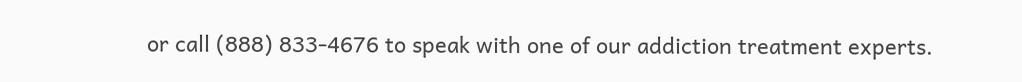or call (888) 833-4676 to speak with one of our addiction treatment experts.